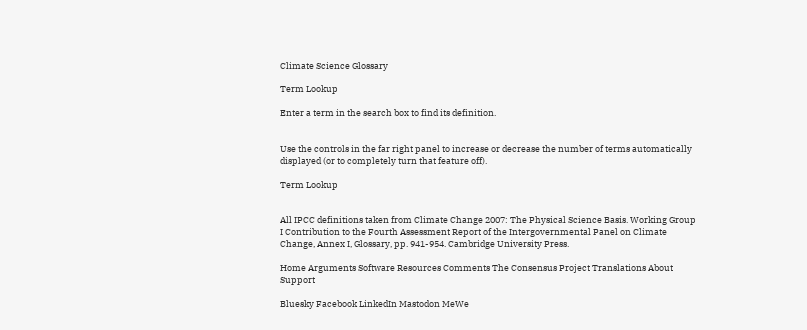Climate Science Glossary

Term Lookup

Enter a term in the search box to find its definition.


Use the controls in the far right panel to increase or decrease the number of terms automatically displayed (or to completely turn that feature off).

Term Lookup


All IPCC definitions taken from Climate Change 2007: The Physical Science Basis. Working Group I Contribution to the Fourth Assessment Report of the Intergovernmental Panel on Climate Change, Annex I, Glossary, pp. 941-954. Cambridge University Press.

Home Arguments Software Resources Comments The Consensus Project Translations About Support

Bluesky Facebook LinkedIn Mastodon MeWe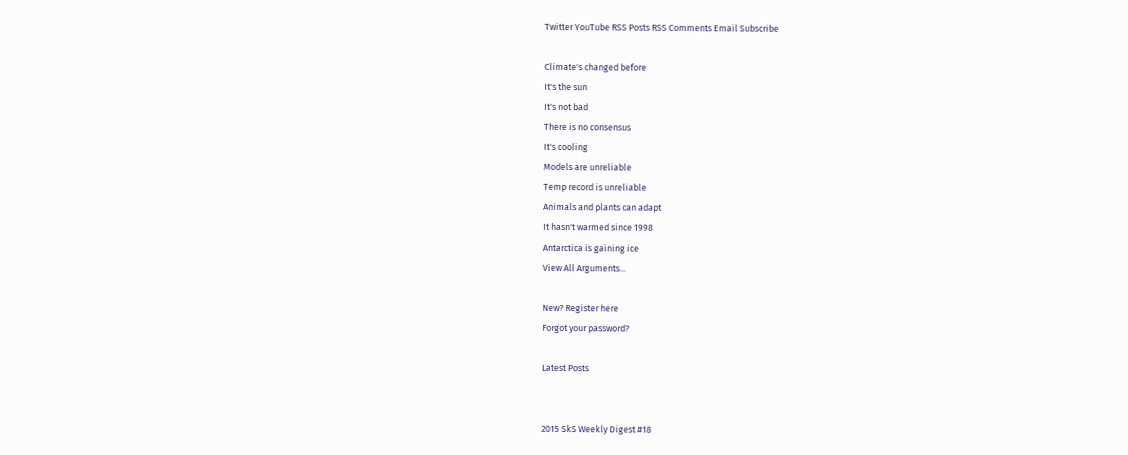Twitter YouTube RSS Posts RSS Comments Email Subscribe

Climate's changed before
It's the sun
It's not bad
There is no consensus
It's cooling
Models are unreliable
Temp record is unreliable
Animals and plants can adapt
It hasn't warmed since 1998
Antarctica is gaining ice
View All Arguments...

New? Register here
Forgot your password?

Latest Posts


2015 SkS Weekly Digest #18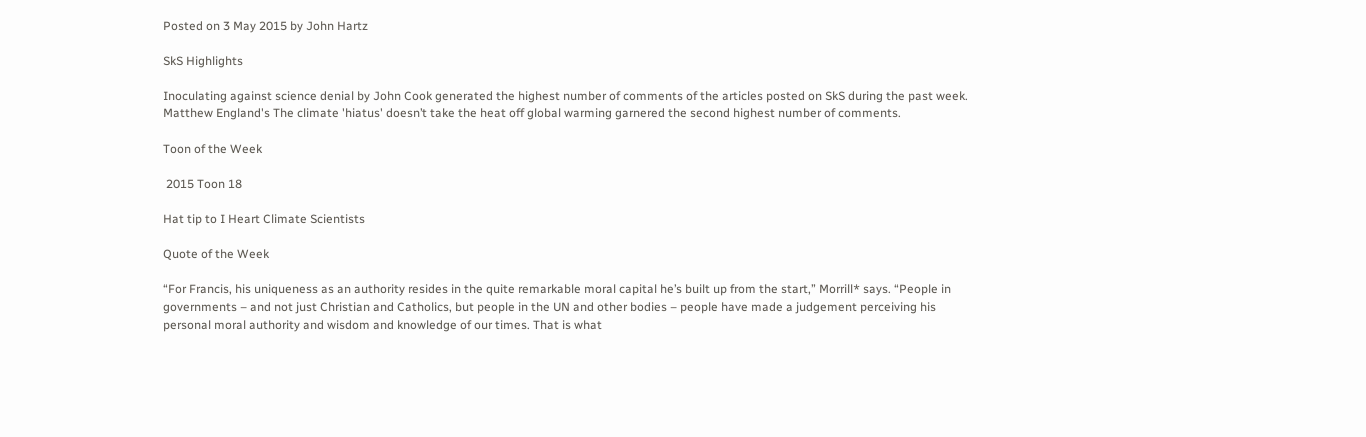Posted on 3 May 2015 by John Hartz

SkS Highlights

Inoculating against science denial by John Cook generated the highest number of comments of the articles posted on SkS during the past week. Matthew England's The climate 'hiatus' doesn’t take the heat off global warming garnered the second highest number of comments.

Toon of the Week

 2015 Toon 18

Hat tip to I Heart Climate Scientists

Quote of the Week

“For Francis, his uniqueness as an authority resides in the quite remarkable moral capital he’s built up from the start,” Morrill* says. “People in governments – and not just Christian and Catholics, but people in the UN and other bodies – people have made a judgement perceiving his personal moral authority and wisdom and knowledge of our times. That is what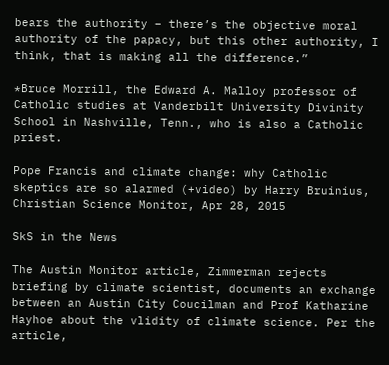bears the authority – there’s the objective moral authority of the papacy, but this other authority, I think, that is making all the difference.”

*Bruce Morrill, the Edward A. Malloy professor of Catholic studies at Vanderbilt University Divinity School in Nashville, Tenn., who is also a Catholic priest.

Pope Francis and climate change: why Catholic skeptics are so alarmed (+video) by Harry Bruinius, Christian Science Monitor, Apr 28, 2015

SkS in the News

The Austin Monitor article, Zimmerman rejects briefing by climate scientist, documents an exchange between an Austin City Coucilman and Prof Katharine Hayhoe about the vlidity of climate science. Per the article,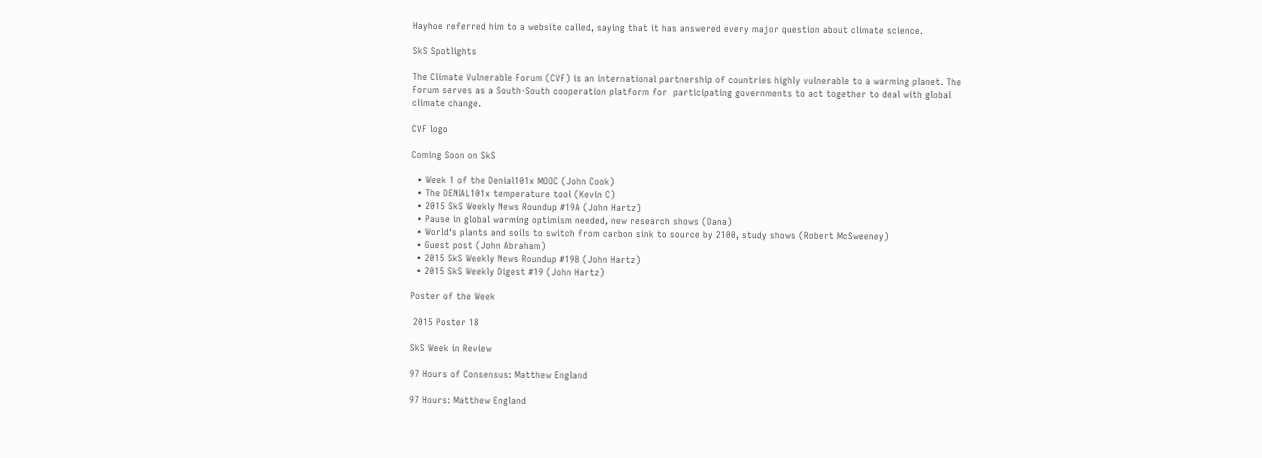Hayhoe referred him to a website called, saying that it has answered every major question about climate science.

SkS Spotlights

The Climate Vulnerable Forum (CVF) is an international partnership of countries highly vulnerable to a warming planet. The Forum serves as a South-South cooperation platform for  participating governments to act together to deal with global climate change.

CVF logo

Coming Soon on SkS

  • Week 1 of the Denial101x MOOC (John Cook)
  • The DENIAL101x temperature tool (Kevin C)
  • 2015 SkS Weekly News Roundup #19A (John Hartz)
  • Pause in global warming optimism needed, new research shows (Dana)
  • World's plants and soils to switch from carbon sink to source by 2100, study shows (Robert McSweeney)
  • Guest post (John Abraham)
  • 2015 SkS Weekly News Roundup #19B (John Hartz)
  • 2015 SkS Weekly Digest #19 (John Hartz)

Poster of the Week

 2015 Poster 18

SkS Week in Review

97 Hours of Consensus: Matthew England

97 Hours: Matthew England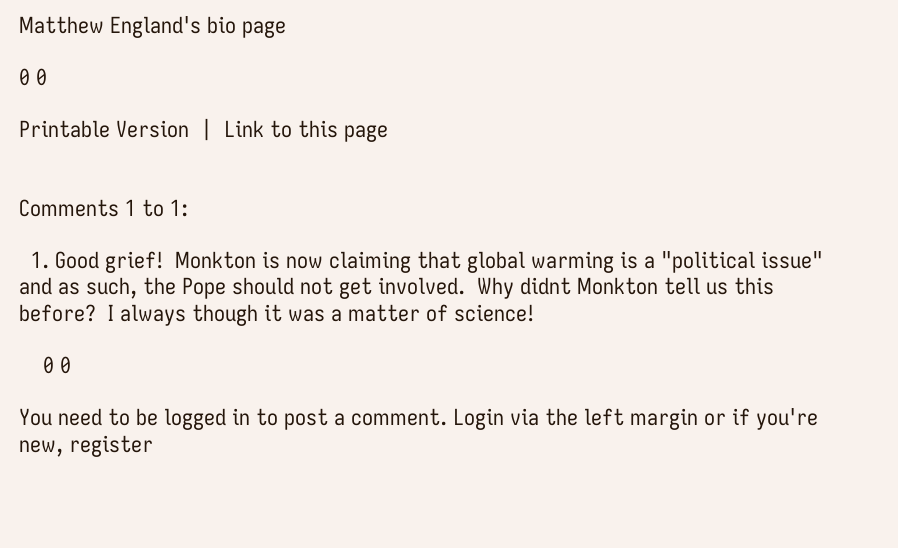Matthew England's bio page

0 0

Printable Version  |  Link to this page


Comments 1 to 1:

  1. Good grief!  Monkton is now claiming that global warming is a "political issue" and as such, the Pope should not get involved.  Why didnt Monkton tell us this before?  I always though it was a matter of science!

    0 0

You need to be logged in to post a comment. Login via the left margin or if you're new, register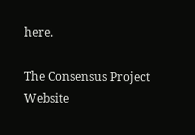here.

The Consensus Project Website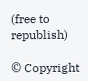(free to republish)

© Copyright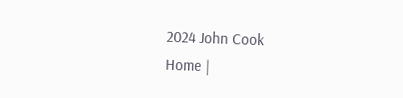2024 John Cook
Home |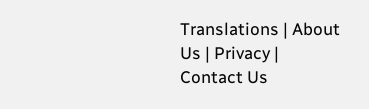Translations | About Us | Privacy | Contact Us